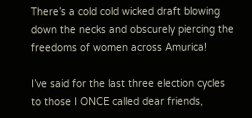There’s a cold cold wicked draft blowing down the necks and obscurely piercing the freedoms of women across Amurica!

I’ve said for the last three election cycles to those I ONCE called dear friends,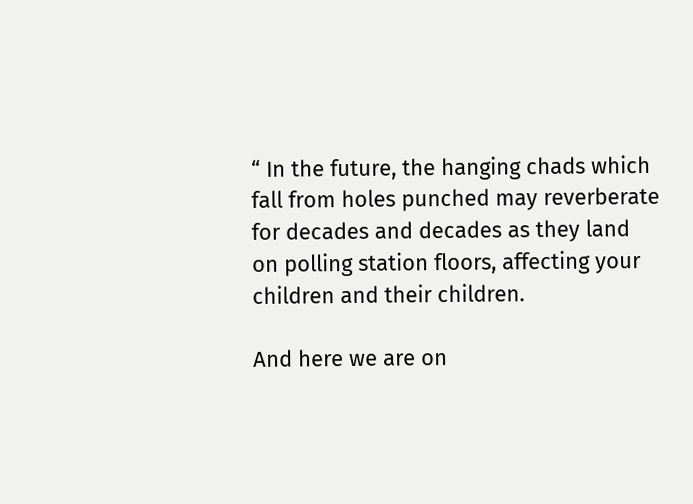“ In the future, the hanging chads which fall from holes punched may reverberate for decades and decades as they land on polling station floors, affecting your children and their children.

And here we are on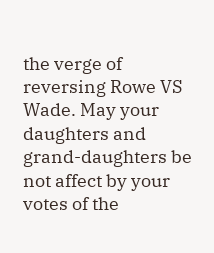the verge of reversing Rowe VS Wade. May your daughters and grand-daughters be not affect by your votes of the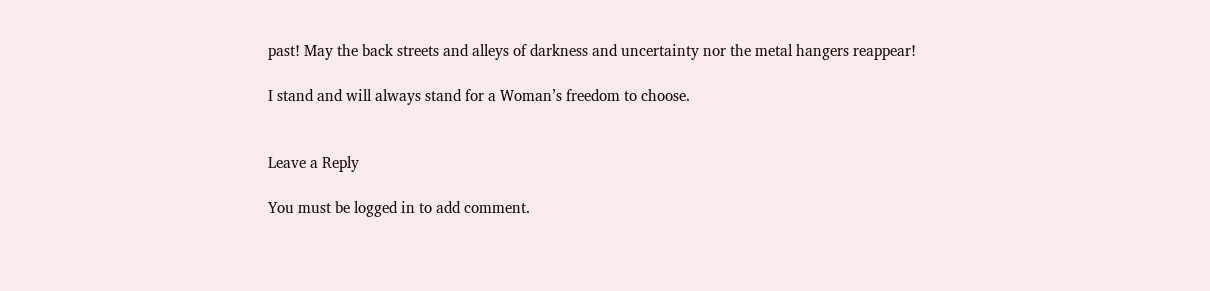past! May the back streets and alleys of darkness and uncertainty nor the metal hangers reappear!

I stand and will always stand for a Woman’s freedom to choose.


Leave a Reply

You must be logged in to add comment.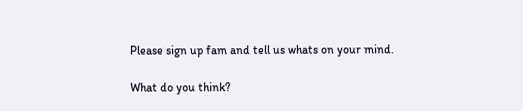Please sign up fam and tell us whats on your mind.

What do you think?